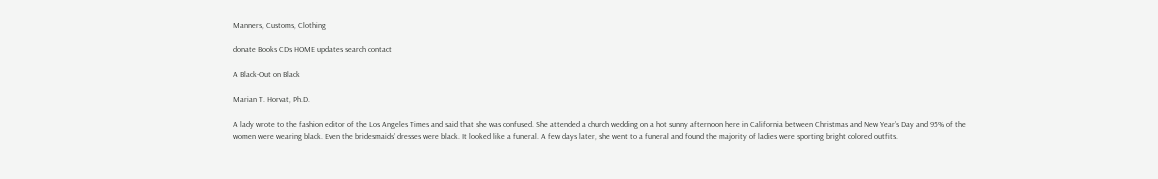Manners, Customs, Clothing

donate Books CDs HOME updates search contact

A Black-Out on Black

Marian T. Horvat, Ph.D.

A lady wrote to the fashion editor of the Los Angeles Times and said that she was confused. She attended a church wedding on a hot sunny afternoon here in California between Christmas and New Year’s Day and 95% of the women were wearing black. Even the bridesmaids’ dresses were black. It looked like a funeral. A few days later, she went to a funeral and found the majority of ladies were sporting bright colored outfits.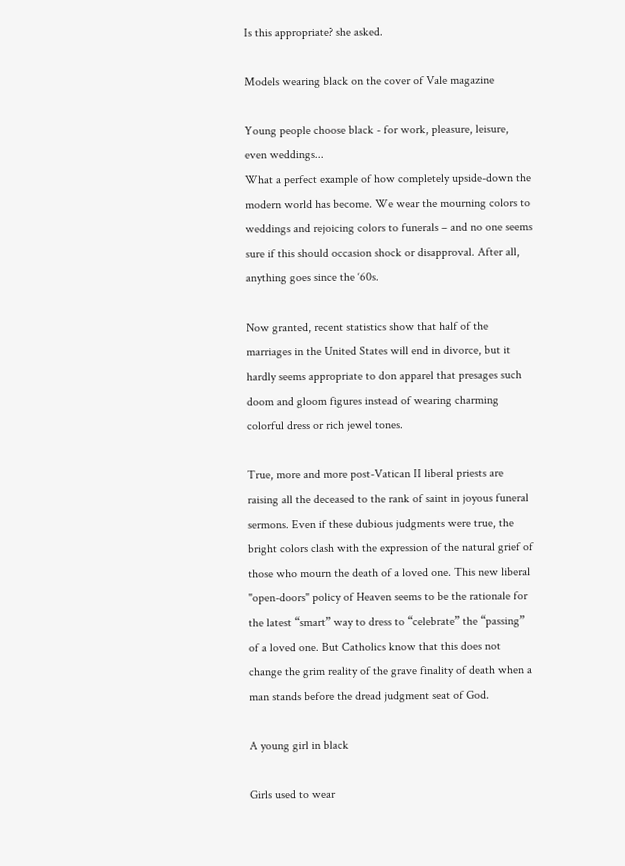Is this appropriate? she asked.

Models wearing black on the cover of Vale magazine

Young people choose black - for work, pleasure, leisure, even weddings...
What a perfect example of how completely upside-down the modern world has become. We wear the mourning colors to weddings and rejoicing colors to funerals – and no one seems sure if this should occasion shock or disapproval. After all, anything goes since the ‘60s.

Now granted, recent statistics show that half of the marriages in the United States will end in divorce, but it hardly seems appropriate to don apparel that presages such doom and gloom figures instead of wearing charming colorful dress or rich jewel tones.

True, more and more post-Vatican II liberal priests are raising all the deceased to the rank of saint in joyous funeral sermons. Even if these dubious judgments were true, the bright colors clash with the expression of the natural grief of those who mourn the death of a loved one. This new liberal "open-doors" policy of Heaven seems to be the rationale for the latest “smart” way to dress to “celebrate” the “passing” of a loved one. But Catholics know that this does not change the grim reality of the grave finality of death when a man stands before the dread judgment seat of God.

A young girl in black

Girls used to wear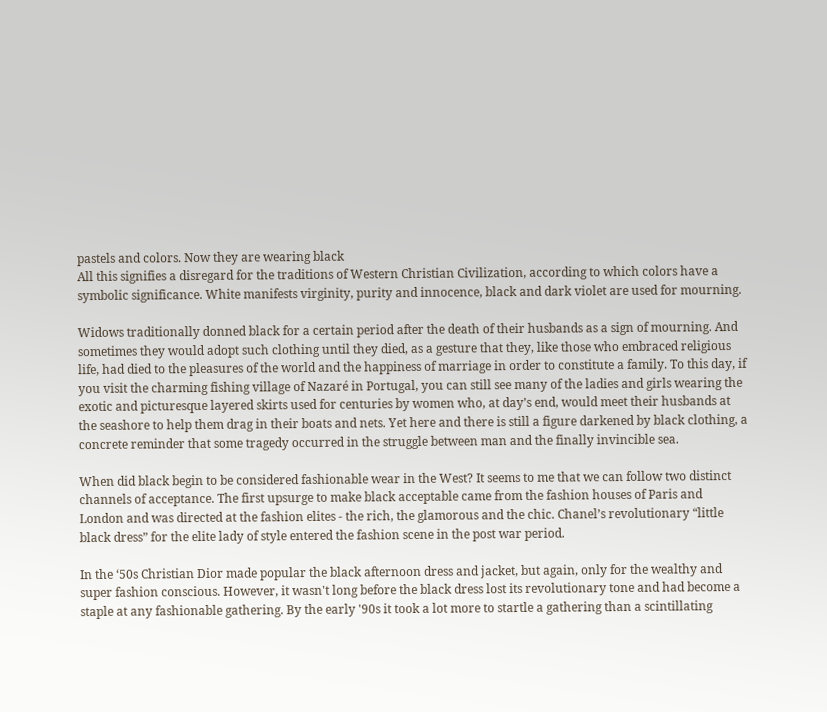pastels and colors. Now they are wearing black
All this signifies a disregard for the traditions of Western Christian Civilization, according to which colors have a symbolic significance. White manifests virginity, purity and innocence, black and dark violet are used for mourning.

Widows traditionally donned black for a certain period after the death of their husbands as a sign of mourning. And sometimes they would adopt such clothing until they died, as a gesture that they, like those who embraced religious life, had died to the pleasures of the world and the happiness of marriage in order to constitute a family. To this day, if you visit the charming fishing village of Nazaré in Portugal, you can still see many of the ladies and girls wearing the exotic and picturesque layered skirts used for centuries by women who, at day’s end, would meet their husbands at the seashore to help them drag in their boats and nets. Yet here and there is still a figure darkened by black clothing, a concrete reminder that some tragedy occurred in the struggle between man and the finally invincible sea.

When did black begin to be considered fashionable wear in the West? It seems to me that we can follow two distinct channels of acceptance. The first upsurge to make black acceptable came from the fashion houses of Paris and London and was directed at the fashion elites - the rich, the glamorous and the chic. Chanel’s revolutionary “little black dress” for the elite lady of style entered the fashion scene in the post war period.

In the ‘50s Christian Dior made popular the black afternoon dress and jacket, but again, only for the wealthy and super fashion conscious. However, it wasn't long before the black dress lost its revolutionary tone and had become a staple at any fashionable gathering. By the early '90s it took a lot more to startle a gathering than a scintillating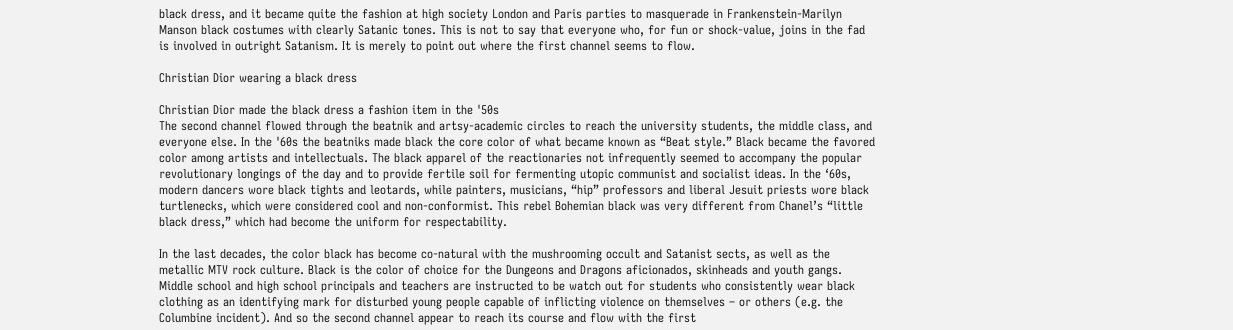black dress, and it became quite the fashion at high society London and Paris parties to masquerade in Frankenstein-Marilyn Manson black costumes with clearly Satanic tones. This is not to say that everyone who, for fun or shock-value, joins in the fad is involved in outright Satanism. It is merely to point out where the first channel seems to flow.

Christian Dior wearing a black dress

Christian Dior made the black dress a fashion item in the '50s
The second channel flowed through the beatnik and artsy-academic circles to reach the university students, the middle class, and everyone else. In the '60s the beatniks made black the core color of what became known as “Beat style.” Black became the favored color among artists and intellectuals. The black apparel of the reactionaries not infrequently seemed to accompany the popular revolutionary longings of the day and to provide fertile soil for fermenting utopic communist and socialist ideas. In the ‘60s, modern dancers wore black tights and leotards, while painters, musicians, “hip” professors and liberal Jesuit priests wore black turtlenecks, which were considered cool and non-conformist. This rebel Bohemian black was very different from Chanel’s “little black dress,” which had become the uniform for respectability.

In the last decades, the color black has become co-natural with the mushrooming occult and Satanist sects, as well as the metallic MTV rock culture. Black is the color of choice for the Dungeons and Dragons aficionados, skinheads and youth gangs. Middle school and high school principals and teachers are instructed to be watch out for students who consistently wear black clothing as an identifying mark for disturbed young people capable of inflicting violence on themselves – or others (e.g. the Columbine incident). And so the second channel appear to reach its course and flow with the first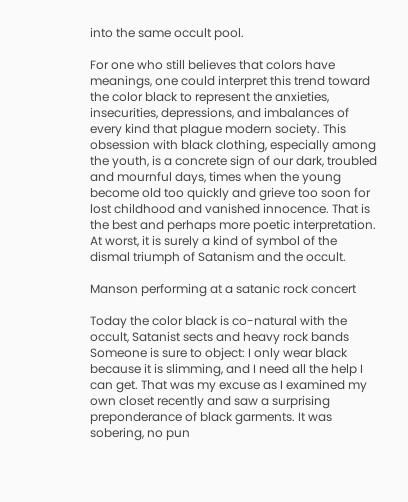into the same occult pool.

For one who still believes that colors have meanings, one could interpret this trend toward the color black to represent the anxieties, insecurities, depressions, and imbalances of every kind that plague modern society. This obsession with black clothing, especially among the youth, is a concrete sign of our dark, troubled and mournful days, times when the young become old too quickly and grieve too soon for lost childhood and vanished innocence. That is the best and perhaps more poetic interpretation. At worst, it is surely a kind of symbol of the dismal triumph of Satanism and the occult.

Manson performing at a satanic rock concert

Today the color black is co-natural with the occult, Satanist sects and heavy rock bands
Someone is sure to object: I only wear black because it is slimming, and I need all the help I can get. That was my excuse as I examined my own closet recently and saw a surprising preponderance of black garments. It was sobering, no pun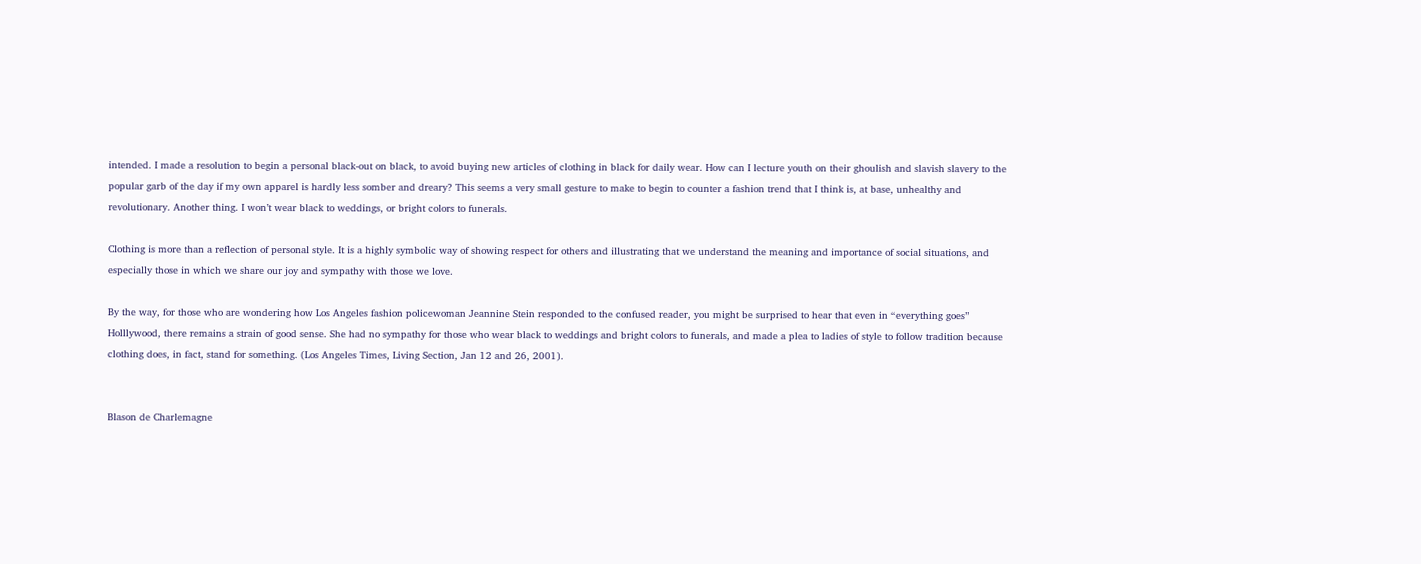intended. I made a resolution to begin a personal black-out on black, to avoid buying new articles of clothing in black for daily wear. How can I lecture youth on their ghoulish and slavish slavery to the popular garb of the day if my own apparel is hardly less somber and dreary? This seems a very small gesture to make to begin to counter a fashion trend that I think is, at base, unhealthy and revolutionary. Another thing. I won’t wear black to weddings, or bright colors to funerals.

Clothing is more than a reflection of personal style. It is a highly symbolic way of showing respect for others and illustrating that we understand the meaning and importance of social situations, and especially those in which we share our joy and sympathy with those we love.

By the way, for those who are wondering how Los Angeles fashion policewoman Jeannine Stein responded to the confused reader, you might be surprised to hear that even in “everything goes” Holllywood, there remains a strain of good sense. She had no sympathy for those who wear black to weddings and bright colors to funerals, and made a plea to ladies of style to follow tradition because clothing does, in fact, stand for something. (Los Angeles Times, Living Section, Jan 12 and 26, 2001).


Blason de Charlemagne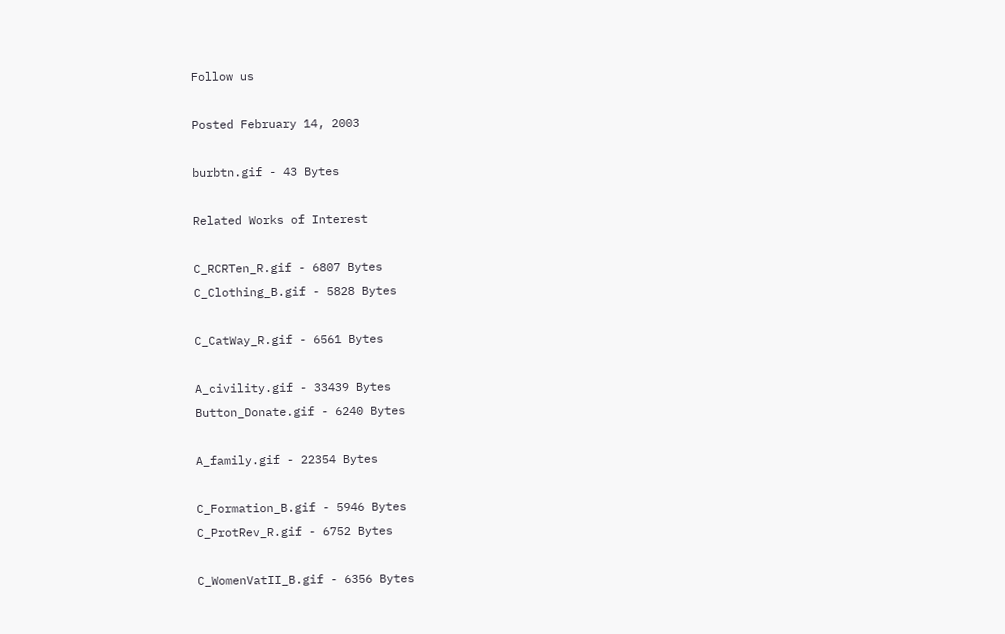Follow us

Posted February 14, 2003

burbtn.gif - 43 Bytes

Related Works of Interest

C_RCRTen_R.gif - 6807 Bytes
C_Clothing_B.gif - 5828 Bytes

C_CatWay_R.gif - 6561 Bytes

A_civility.gif - 33439 Bytes
Button_Donate.gif - 6240 Bytes

A_family.gif - 22354 Bytes

C_Formation_B.gif - 5946 Bytes
C_ProtRev_R.gif - 6752 Bytes

C_WomenVatII_B.gif - 6356 Bytes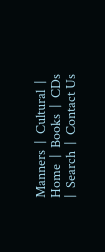Manners  |  Cultural  |  Home  |  Books  |  CDs  |  Search  |  Contact Us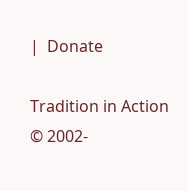|  Donate

Tradition in Action
© 2002-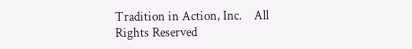Tradition in Action, Inc.    All Rights Reserved